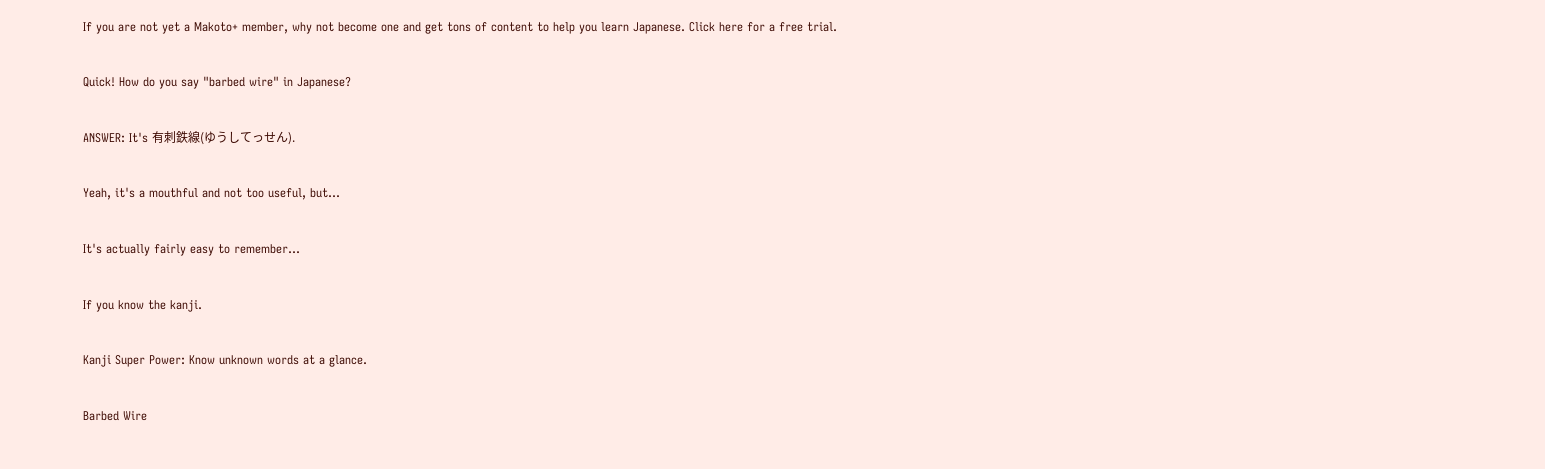If you are not yet a Makoto+ member, why not become one and get tons of content to help you learn Japanese. Click here for a free trial.

Quick! How do you say "barbed wire" in Japanese?

ANSWER: It's 有刺鉄線(ゆうしてっせん).

Yeah, it's a mouthful and not too useful, but...

It's actually fairly easy to remember...

If you know the kanji.

Kanji Super Power: Know unknown words at a glance.

Barbed Wire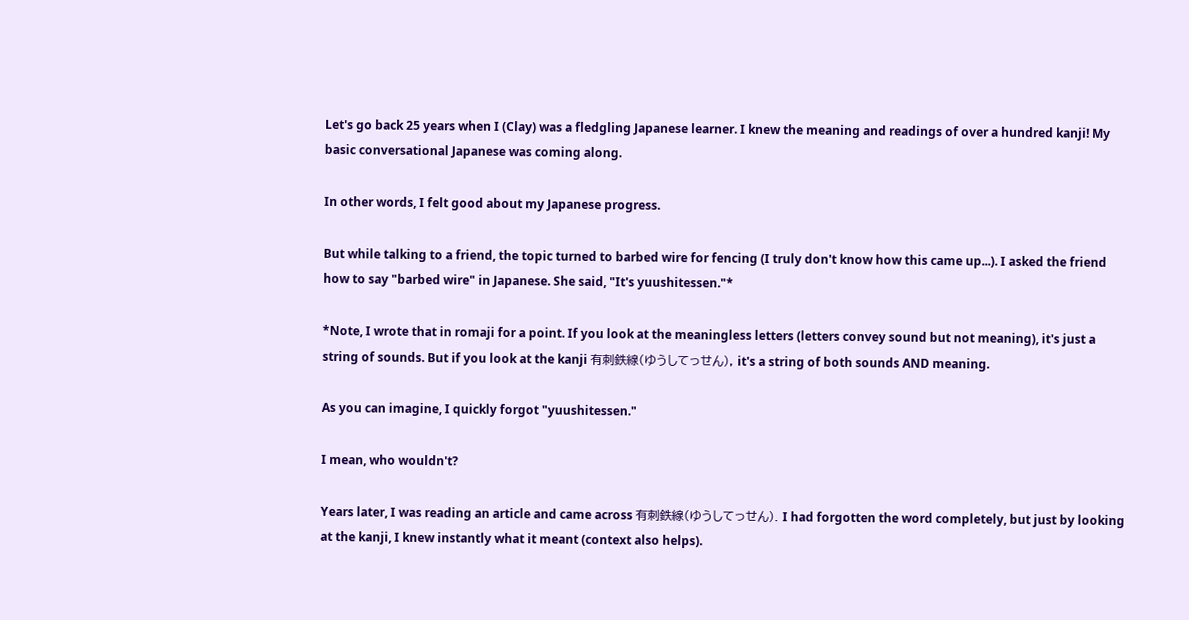Let's go back 25 years when I (Clay) was a fledgling Japanese learner. I knew the meaning and readings of over a hundred kanji! My basic conversational Japanese was coming along.

In other words, I felt good about my Japanese progress.

But while talking to a friend, the topic turned to barbed wire for fencing (I truly don't know how this came up...). I asked the friend how to say "barbed wire" in Japanese. She said, "It's yuushitessen."*

*Note, I wrote that in romaji for a point. If you look at the meaningless letters (letters convey sound but not meaning), it's just a string of sounds. But if you look at the kanji 有刺鉄線(ゆうしてっせん), it's a string of both sounds AND meaning.

As you can imagine, I quickly forgot "yuushitessen."

I mean, who wouldn't?

Years later, I was reading an article and came across 有刺鉄線(ゆうしてっせん). I had forgotten the word completely, but just by looking at the kanji, I knew instantly what it meant (context also helps).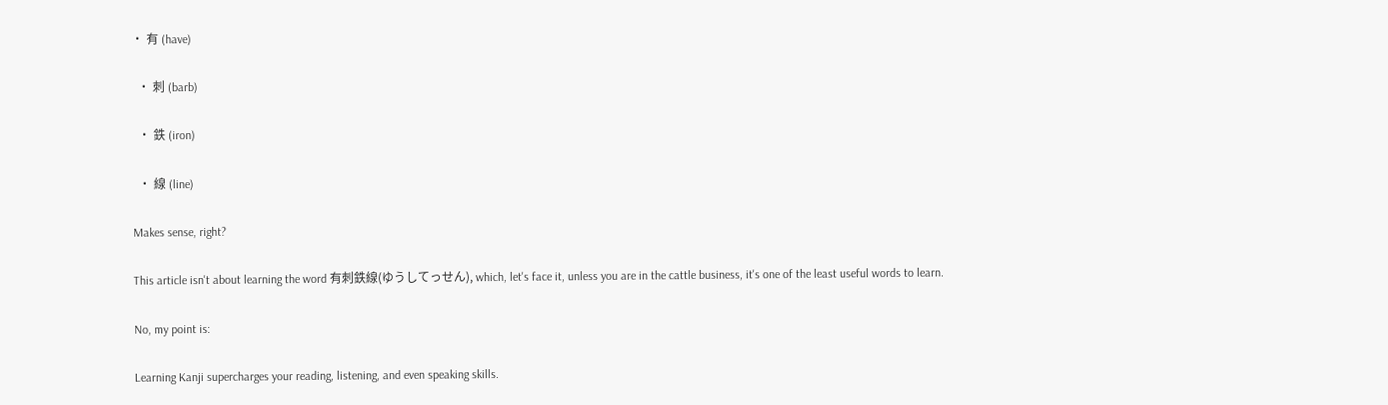• 有 (have)

  • 刺 (barb)

  • 鉄 (iron)

  • 線 (line)

Makes sense, right?

This article isn't about learning the word 有刺鉄線(ゆうしてっせん), which, let's face it, unless you are in the cattle business, it's one of the least useful words to learn.

No, my point is:

Learning Kanji supercharges your reading, listening, and even speaking skills.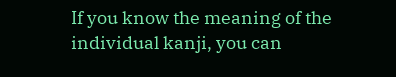If you know the meaning of the individual kanji, you can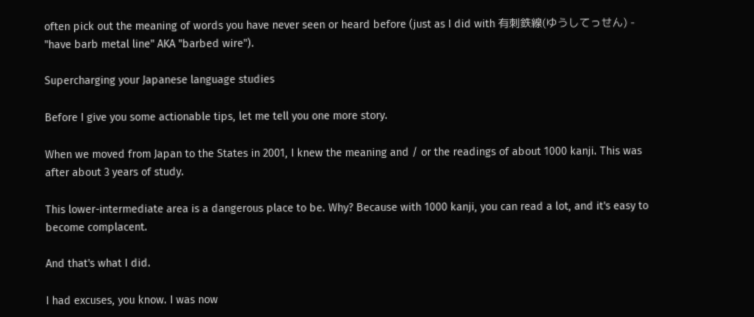often pick out the meaning of words you have never seen or heard before (just as I did with 有刺鉄線(ゆうしてっせん) - "have barb metal line" AKA "barbed wire").

Supercharging your Japanese language studies

Before I give you some actionable tips, let me tell you one more story.

When we moved from Japan to the States in 2001, I knew the meaning and / or the readings of about 1000 kanji. This was after about 3 years of study.

This lower-intermediate area is a dangerous place to be. Why? Because with 1000 kanji, you can read a lot, and it's easy to become complacent.

And that's what I did.

I had excuses, you know. I was now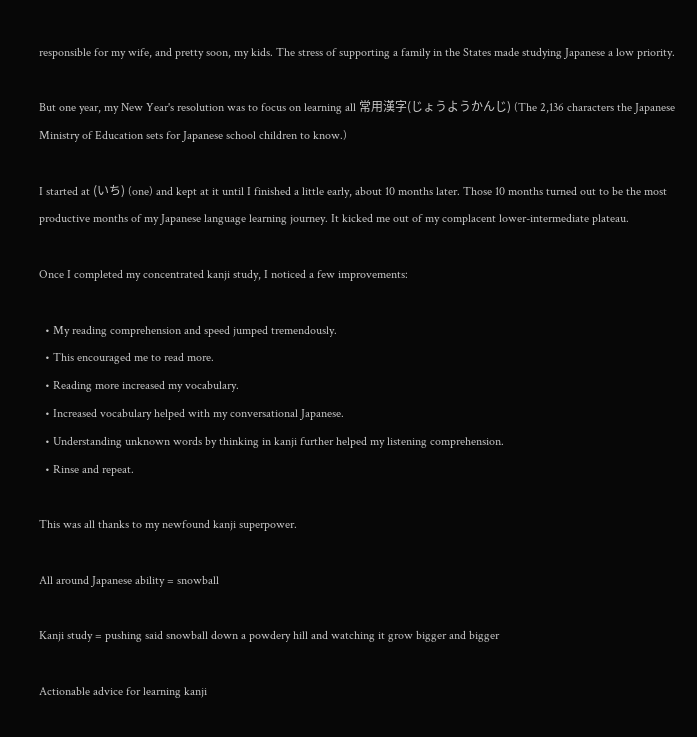responsible for my wife, and pretty soon, my kids. The stress of supporting a family in the States made studying Japanese a low priority.

But one year, my New Year's resolution was to focus on learning all 常用漢字(じょうようかんじ) (The 2,136 characters the Japanese Ministry of Education sets for Japanese school children to know.)

I started at (いち) (one) and kept at it until I finished a little early, about 10 months later. Those 10 months turned out to be the most productive months of my Japanese language learning journey. It kicked me out of my complacent lower-intermediate plateau.

Once I completed my concentrated kanji study, I noticed a few improvements:

  • My reading comprehension and speed jumped tremendously.
  • This encouraged me to read more.
  • Reading more increased my vocabulary.
  • Increased vocabulary helped with my conversational Japanese.
  • Understanding unknown words by thinking in kanji further helped my listening comprehension.
  • Rinse and repeat.

This was all thanks to my newfound kanji superpower.

All around Japanese ability = snowball

Kanji study = pushing said snowball down a powdery hill and watching it grow bigger and bigger

Actionable advice for learning kanji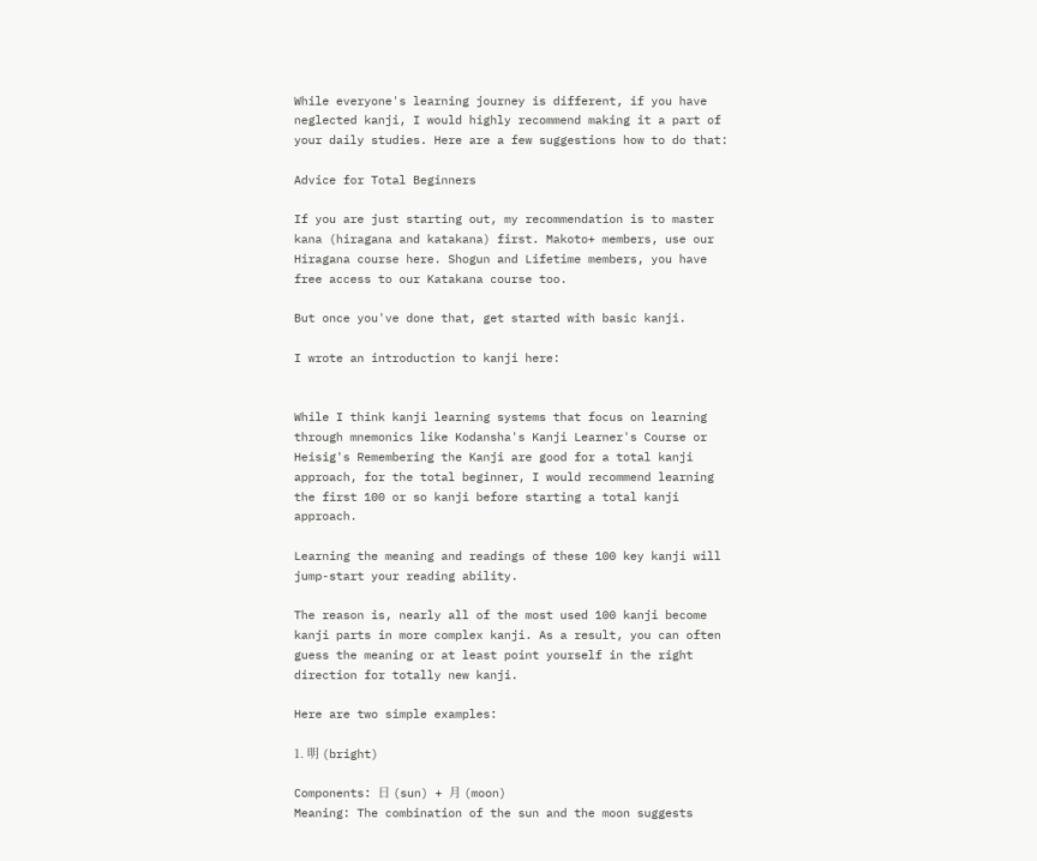While everyone's learning journey is different, if you have neglected kanji, I would highly recommend making it a part of your daily studies. Here are a few suggestions how to do that:

Advice for Total Beginners

If you are just starting out, my recommendation is to master kana (hiragana and katakana) first. Makoto+ members, use our Hiragana course here. Shogun and Lifetime members, you have free access to our Katakana course too.

But once you've done that, get started with basic kanji.

I wrote an introduction to kanji here:


While I think kanji learning systems that focus on learning through mnemonics like Kodansha's Kanji Learner's Course or Heisig's Remembering the Kanji are good for a total kanji approach, for the total beginner, I would recommend learning the first 100 or so kanji before starting a total kanji approach.

Learning the meaning and readings of these 100 key kanji will jump-start your reading ability.

The reason is, nearly all of the most used 100 kanji become kanji parts in more complex kanji. As a result, you can often guess the meaning or at least point yourself in the right direction for totally new kanji.

Here are two simple examples:

1. 明 (bright)

Components: 日 (sun) + 月 (moon)
Meaning: The combination of the sun and the moon suggests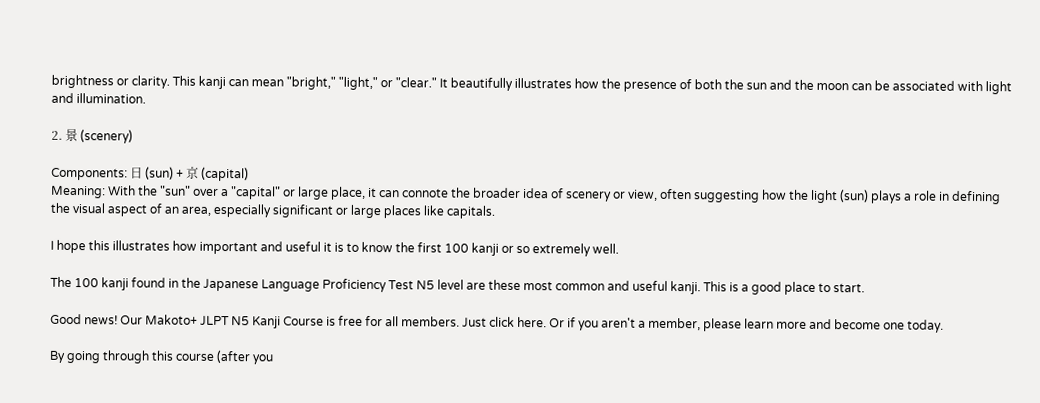brightness or clarity. This kanji can mean "bright," "light," or "clear." It beautifully illustrates how the presence of both the sun and the moon can be associated with light and illumination.

2. 景 (scenery)

Components: 日 (sun) + 京 (capital)
Meaning: With the "sun" over a "capital" or large place, it can connote the broader idea of scenery or view, often suggesting how the light (sun) plays a role in defining the visual aspect of an area, especially significant or large places like capitals.

I hope this illustrates how important and useful it is to know the first 100 kanji or so extremely well.

The 100 kanji found in the Japanese Language Proficiency Test N5 level are these most common and useful kanji. This is a good place to start.

Good news! Our Makoto+ JLPT N5 Kanji Course is free for all members. Just click here. Or if you aren't a member, please learn more and become one today.

By going through this course (after you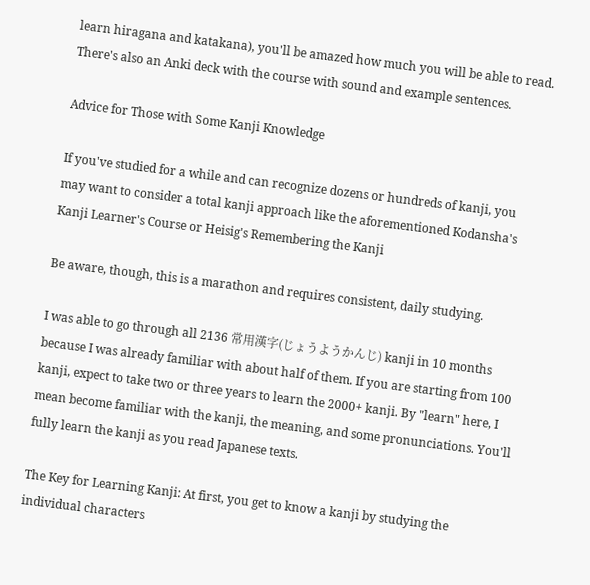learn hiragana and katakana), you'll be amazed how much you will be able to read. There's also an Anki deck with the course with sound and example sentences.

Advice for Those with Some Kanji Knowledge

If you've studied for a while and can recognize dozens or hundreds of kanji, you may want to consider a total kanji approach like the aforementioned Kodansha's Kanji Learner's Course or Heisig's Remembering the Kanji

Be aware, though, this is a marathon and requires consistent, daily studying.

I was able to go through all 2136 常用漢字(じょうようかんじ) kanji in 10 months because I was already familiar with about half of them. If you are starting from 100 kanji, expect to take two or three years to learn the 2000+ kanji. By "learn" here, I mean become familiar with the kanji, the meaning, and some pronunciations. You'll fully learn the kanji as you read Japanese texts.

The Key for Learning Kanji: At first, you get to know a kanji by studying the individual characters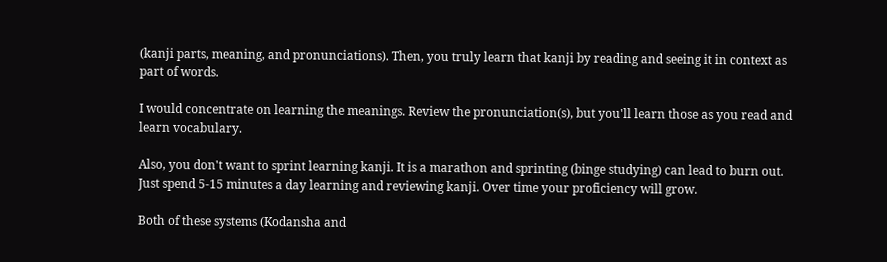(kanji parts, meaning, and pronunciations). Then, you truly learn that kanji by reading and seeing it in context as part of words.

I would concentrate on learning the meanings. Review the pronunciation(s), but you'll learn those as you read and learn vocabulary.

Also, you don't want to sprint learning kanji. It is a marathon and sprinting (binge studying) can lead to burn out. Just spend 5-15 minutes a day learning and reviewing kanji. Over time your proficiency will grow.

Both of these systems (Kodansha and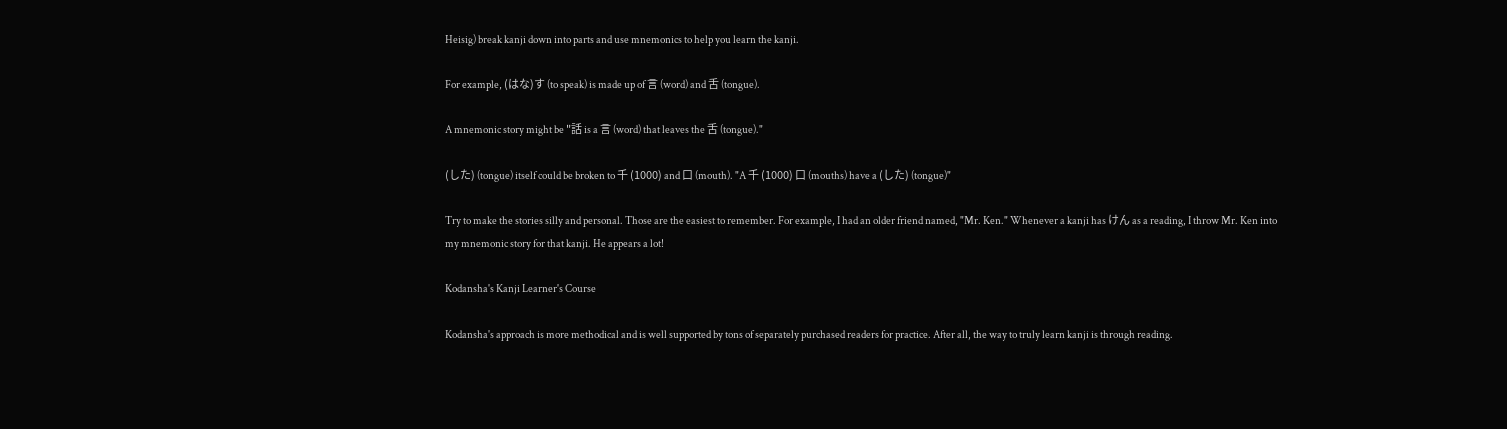Heisig) break kanji down into parts and use mnemonics to help you learn the kanji.

For example, (はな)す (to speak) is made up of 言 (word) and 舌 (tongue).

A mnemonic story might be "話 is a 言 (word) that leaves the 舌 (tongue)."

(した) (tongue) itself could be broken to 千 (1000) and 口 (mouth). "A 千 (1000) 口 (mouths) have a (した) (tongue)"

Try to make the stories silly and personal. Those are the easiest to remember. For example, I had an older friend named, "Mr. Ken." Whenever a kanji has けん as a reading, I throw Mr. Ken into my mnemonic story for that kanji. He appears a lot!

Kodansha's Kanji Learner's Course

Kodansha's approach is more methodical and is well supported by tons of separately purchased readers for practice. After all, the way to truly learn kanji is through reading.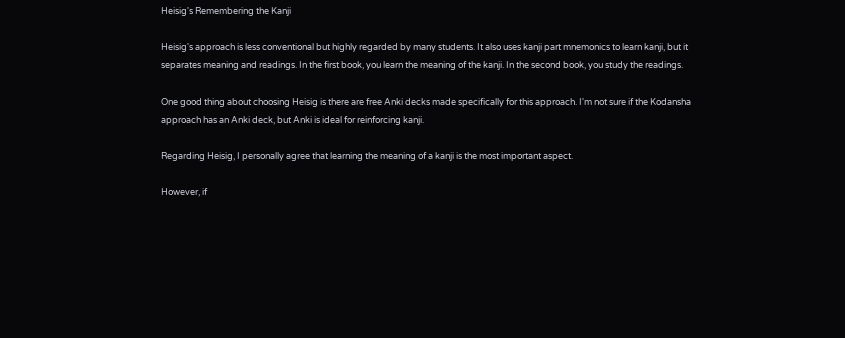Heisig's Remembering the Kanji

Heisig's approach is less conventional but highly regarded by many students. It also uses kanji part mnemonics to learn kanji, but it separates meaning and readings. In the first book, you learn the meaning of the kanji. In the second book, you study the readings.

One good thing about choosing Heisig is there are free Anki decks made specifically for this approach. I'm not sure if the Kodansha approach has an Anki deck, but Anki is ideal for reinforcing kanji.

Regarding Heisig, I personally agree that learning the meaning of a kanji is the most important aspect.

However, if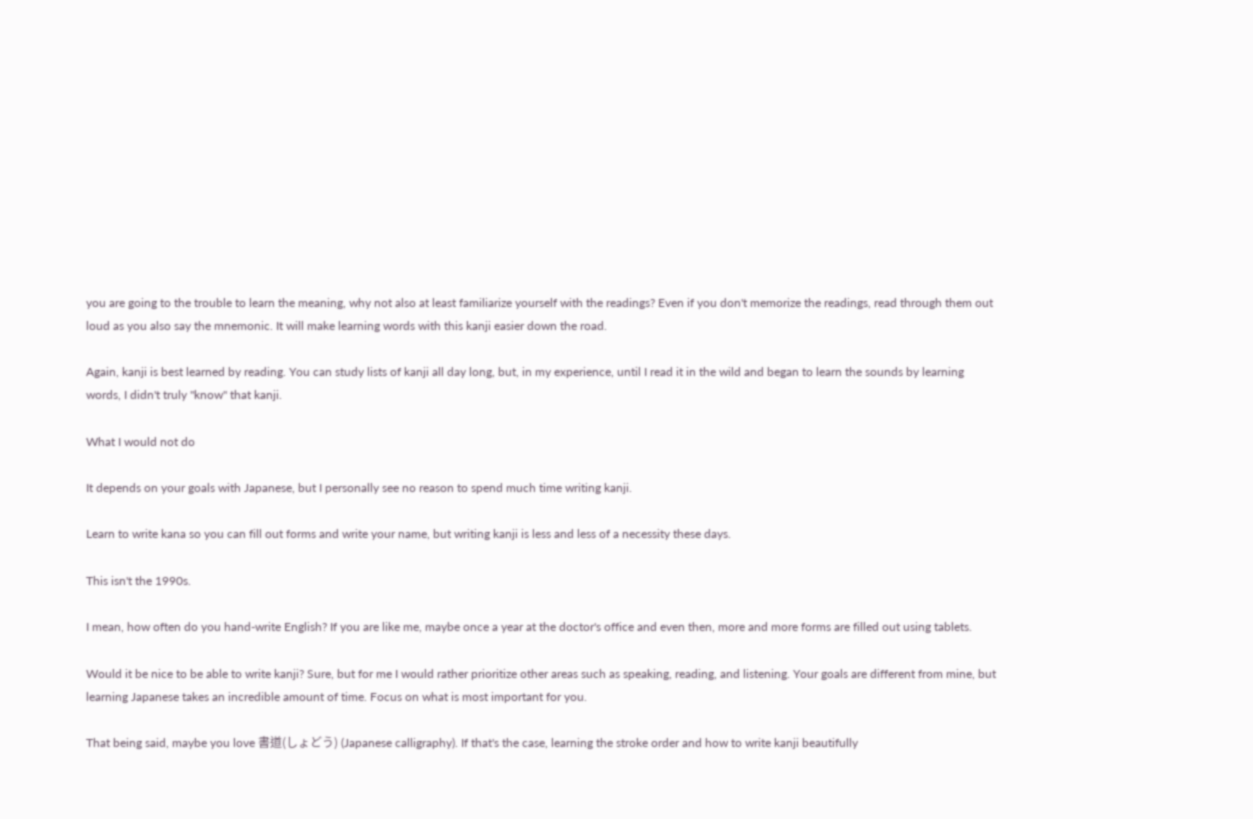you are going to the trouble to learn the meaning, why not also at least familiarize yourself with the readings? Even if you don't memorize the readings, read through them out loud as you also say the mnemonic. It will make learning words with this kanji easier down the road.

Again, kanji is best learned by reading. You can study lists of kanji all day long, but, in my experience, until I read it in the wild and began to learn the sounds by learning words, I didn't truly "know" that kanji.

What I would not do

It depends on your goals with Japanese, but I personally see no reason to spend much time writing kanji.

Learn to write kana so you can fill out forms and write your name, but writing kanji is less and less of a necessity these days.

This isn't the 1990s.

I mean, how often do you hand-write English? If you are like me, maybe once a year at the doctor's office and even then, more and more forms are filled out using tablets.

Would it be nice to be able to write kanji? Sure, but for me I would rather prioritize other areas such as speaking, reading, and listening. Your goals are different from mine, but learning Japanese takes an incredible amount of time. Focus on what is most important for you.

That being said, maybe you love 書道(しょどう) (Japanese calligraphy). If that's the case, learning the stroke order and how to write kanji beautifully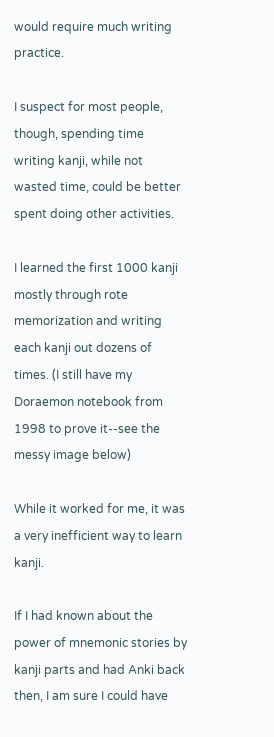would require much writing practice.

I suspect for most people, though, spending time writing kanji, while not wasted time, could be better spent doing other activities.

I learned the first 1000 kanji mostly through rote memorization and writing each kanji out dozens of times. (I still have my Doraemon notebook from 1998 to prove it--see the messy image below)

While it worked for me, it was a very inefficient way to learn kanji.

If I had known about the power of mnemonic stories by kanji parts and had Anki back then, I am sure I could have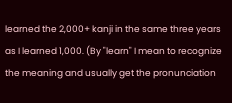learned the 2,000+ kanji in the same three years as I learned 1,000. (By "learn" I mean to recognize the meaning and usually get the pronunciation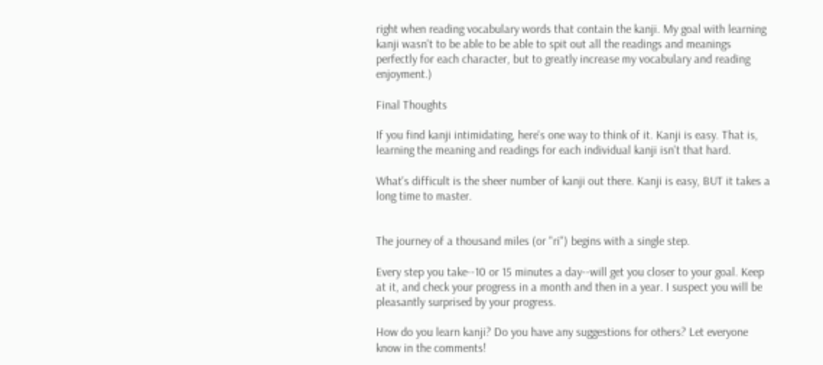right when reading vocabulary words that contain the kanji. My goal with learning kanji wasn't to be able to be able to spit out all the readings and meanings perfectly for each character, but to greatly increase my vocabulary and reading enjoyment.)

Final Thoughts

If you find kanji intimidating, here's one way to think of it. Kanji is easy. That is, learning the meaning and readings for each individual kanji isn't that hard.

What's difficult is the sheer number of kanji out there. Kanji is easy, BUT it takes a long time to master.


The journey of a thousand miles (or "ri") begins with a single step.

Every step you take--10 or 15 minutes a day--will get you closer to your goal. Keep at it, and check your progress in a month and then in a year. I suspect you will be pleasantly surprised by your progress.

How do you learn kanji? Do you have any suggestions for others? Let everyone know in the comments!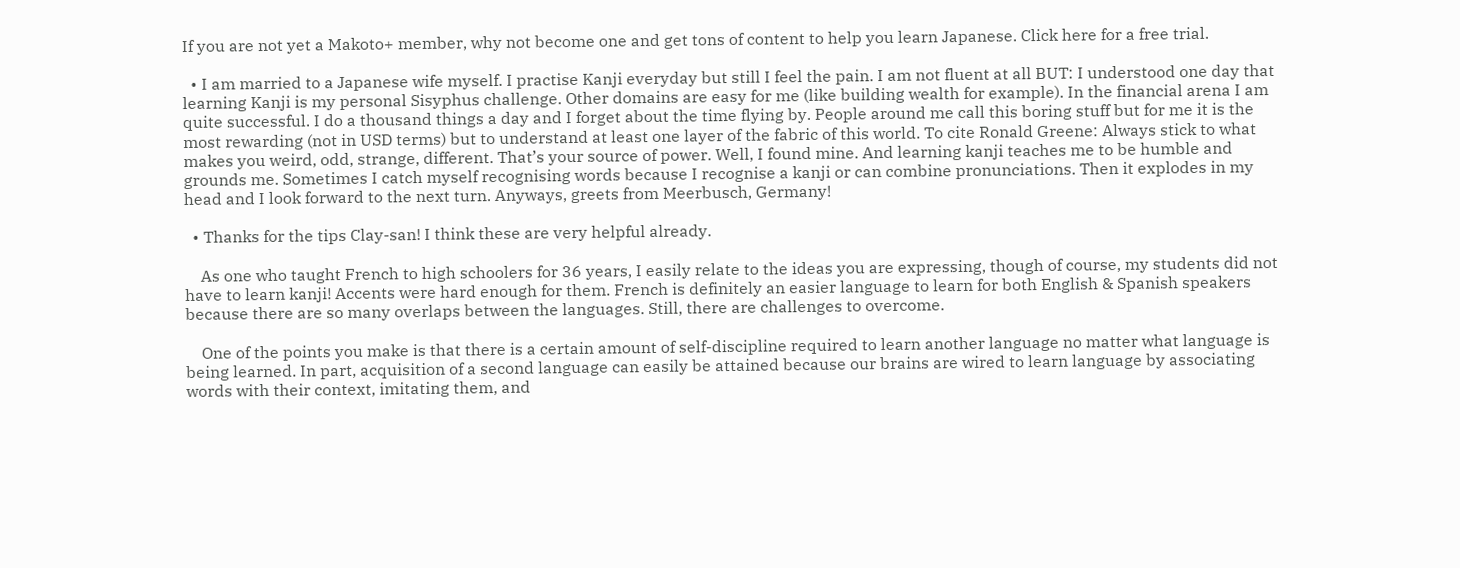If you are not yet a Makoto+ member, why not become one and get tons of content to help you learn Japanese. Click here for a free trial.

  • I am married to a Japanese wife myself. I practise Kanji everyday but still I feel the pain. I am not fluent at all BUT: I understood one day that learning Kanji is my personal Sisyphus challenge. Other domains are easy for me (like building wealth for example). In the financial arena I am quite successful. I do a thousand things a day and I forget about the time flying by. People around me call this boring stuff but for me it is the most rewarding (not in USD terms) but to understand at least one layer of the fabric of this world. To cite Ronald Greene: Always stick to what makes you weird, odd, strange, different. That’s your source of power. Well, I found mine. And learning kanji teaches me to be humble and grounds me. Sometimes I catch myself recognising words because I recognise a kanji or can combine pronunciations. Then it explodes in my head and I look forward to the next turn. Anyways, greets from Meerbusch, Germany!

  • Thanks for the tips Clay-san! I think these are very helpful already.

    As one who taught French to high schoolers for 36 years, I easily relate to the ideas you are expressing, though of course, my students did not have to learn kanji! Accents were hard enough for them. French is definitely an easier language to learn for both English & Spanish speakers because there are so many overlaps between the languages. Still, there are challenges to overcome.

    One of the points you make is that there is a certain amount of self-discipline required to learn another language no matter what language is being learned. In part, acquisition of a second language can easily be attained because our brains are wired to learn language by associating words with their context, imitating them, and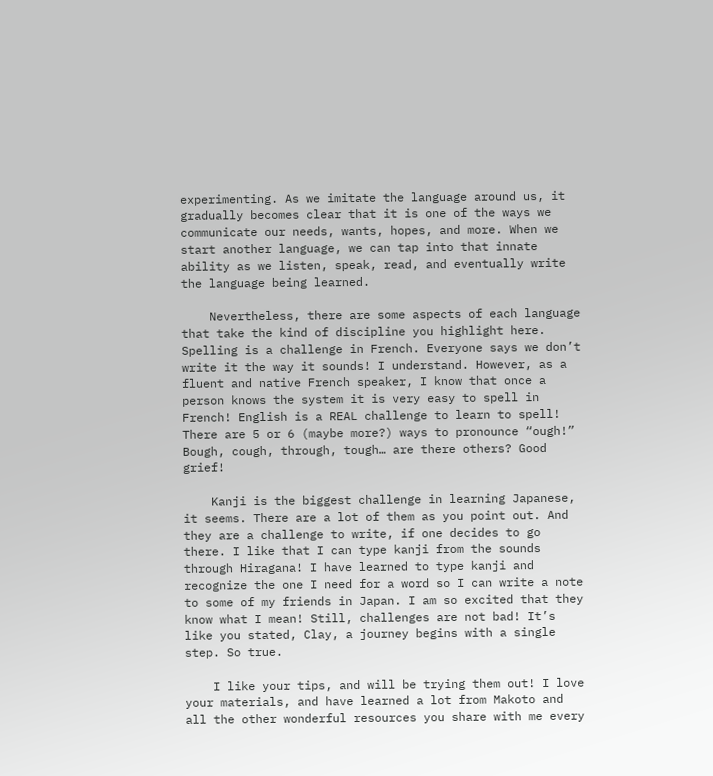experimenting. As we imitate the language around us, it gradually becomes clear that it is one of the ways we communicate our needs, wants, hopes, and more. When we start another language, we can tap into that innate ability as we listen, speak, read, and eventually write the language being learned.

    Nevertheless, there are some aspects of each language that take the kind of discipline you highlight here. Spelling is a challenge in French. Everyone says we don’t write it the way it sounds! I understand. However, as a fluent and native French speaker, I know that once a person knows the system it is very easy to spell in French! English is a REAL challenge to learn to spell! There are 5 or 6 (maybe more?) ways to pronounce “ough!” Bough, cough, through, tough… are there others? Good grief!

    Kanji is the biggest challenge in learning Japanese, it seems. There are a lot of them as you point out. And they are a challenge to write, if one decides to go there. I like that I can type kanji from the sounds through Hiragana! I have learned to type kanji and recognize the one I need for a word so I can write a note to some of my friends in Japan. I am so excited that they know what I mean! Still, challenges are not bad! It’s like you stated, Clay, a journey begins with a single step. So true.

    I like your tips, and will be trying them out! I love your materials, and have learned a lot from Makoto and all the other wonderful resources you share with me every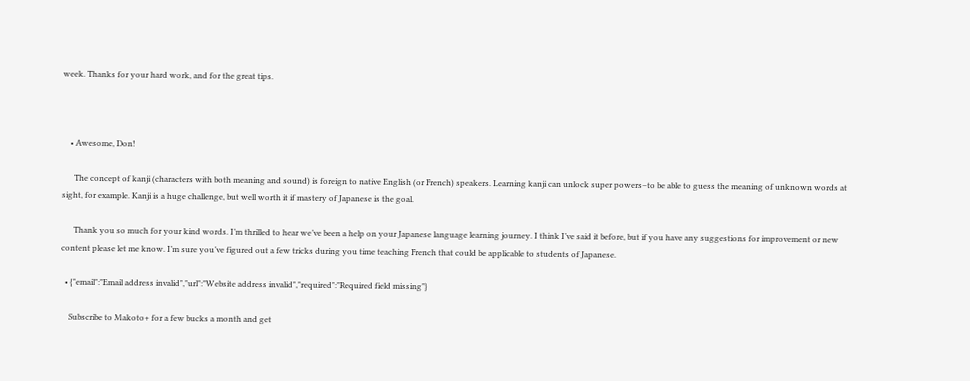week. Thanks for your hard work, and for the great tips.



    • Awesome, Don!

      The concept of kanji (characters with both meaning and sound) is foreign to native English (or French) speakers. Learning kanji can unlock super powers–to be able to guess the meaning of unknown words at sight, for example. Kanji is a huge challenge, but well worth it if mastery of Japanese is the goal.

      Thank you so much for your kind words. I’m thrilled to hear we’ve been a help on your Japanese language learning journey. I think I’ve said it before, but if you have any suggestions for improvement or new content please let me know. I’m sure you’ve figured out a few tricks during you time teaching French that could be applicable to students of Japanese.

  • {"email":"Email address invalid","url":"Website address invalid","required":"Required field missing"}

    Subscribe to Makoto+ for a few bucks a month and get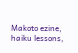Makoto ezine, haiku lessons,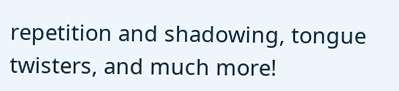repetition and shadowing, tongue twisters, and much more!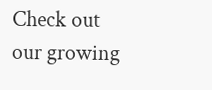Check out our growing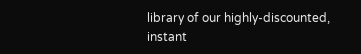library of our highly-discounted, instant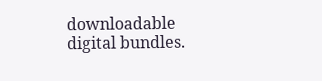downloadable digital bundles.